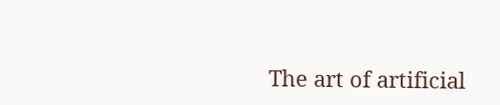The art of artificial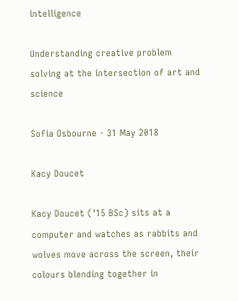intelligence

Understanding creative problem solving at the intersection of art and science

Sofia Osbourne - 31 May 2018

Kacy Doucet

Kacy Doucet ('15 BSc) sits at a computer and watches as rabbits and wolves move across the screen, their colours blending together in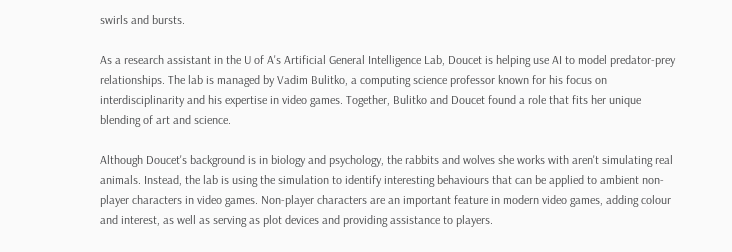swirls and bursts.

As a research assistant in the U of A's Artificial General Intelligence Lab, Doucet is helping use AI to model predator-prey relationships. The lab is managed by Vadim Bulitko, a computing science professor known for his focus on interdisciplinarity and his expertise in video games. Together, Bulitko and Doucet found a role that fits her unique blending of art and science.

Although Doucet's background is in biology and psychology, the rabbits and wolves she works with aren't simulating real animals. Instead, the lab is using the simulation to identify interesting behaviours that can be applied to ambient non-player characters in video games. Non-player characters are an important feature in modern video games, adding colour and interest, as well as serving as plot devices and providing assistance to players.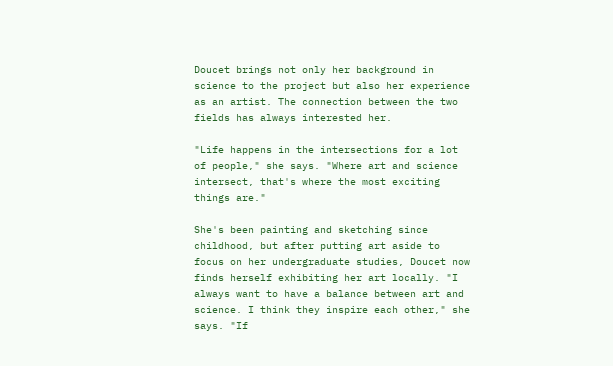Doucet brings not only her background in science to the project but also her experience as an artist. The connection between the two fields has always interested her.

"Life happens in the intersections for a lot of people," she says. "Where art and science intersect, that's where the most exciting things are."

She's been painting and sketching since childhood, but after putting art aside to focus on her undergraduate studies, Doucet now finds herself exhibiting her art locally. "I always want to have a balance between art and science. I think they inspire each other," she says. "If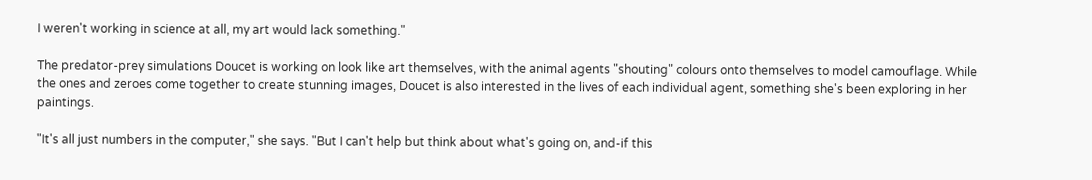I weren't working in science at all, my art would lack something."

The predator-prey simulations Doucet is working on look like art themselves, with the animal agents "shouting" colours onto themselves to model camouflage. While the ones and zeroes come together to create stunning images, Doucet is also interested in the lives of each individual agent, something she's been exploring in her paintings.

"It's all just numbers in the computer," she says. "But I can't help but think about what's going on, and-if this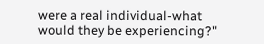were a real individual-what would they be experiencing?"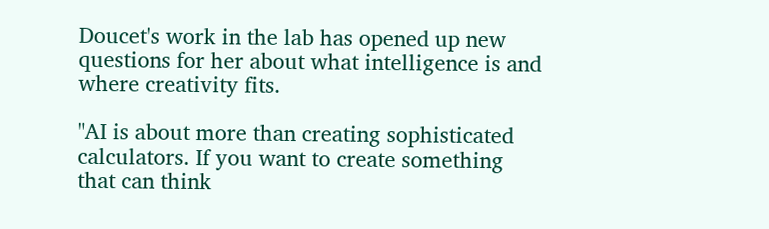Doucet's work in the lab has opened up new questions for her about what intelligence is and where creativity fits.

"AI is about more than creating sophisticated calculators. If you want to create something that can think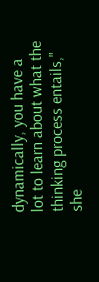dynamically, you have a lot to learn about what the thinking process entails," she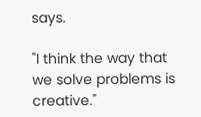says.

"I think the way that we solve problems is creative."